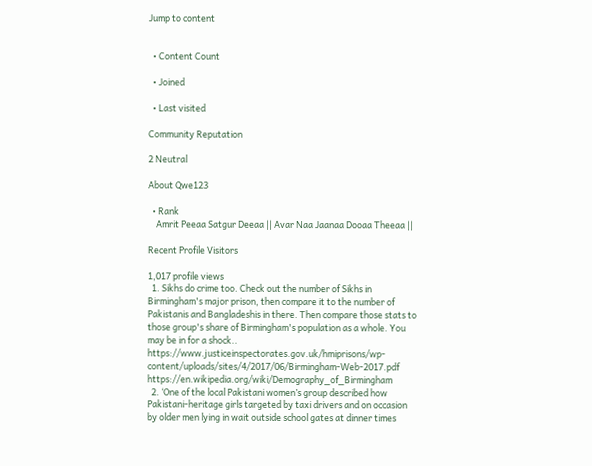Jump to content


  • Content Count

  • Joined

  • Last visited

Community Reputation

2 Neutral

About Qwe123

  • Rank
    Amrit Peeaa Satgur Deeaa || Avar Naa Jaanaa Dooaa Theeaa ||

Recent Profile Visitors

1,017 profile views
  1. Sikhs do crime too. Check out the number of Sikhs in Birmingham's major prison, then compare it to the number of Pakistanis and Bangladeshis in there. Then compare those stats to those group's share of Birmingham's population as a whole. You may be in for a shock.. https://www.justiceinspectorates.gov.uk/hmiprisons/wp-content/uploads/sites/4/2017/06/Birmingham-Web-2017.pdf https://en.wikipedia.org/wiki/Demography_of_Birmingham
  2. ‘One of the local Pakistani women’s group described how Pakistani-heritage girls targeted by taxi drivers and on occasion by older men lying in wait outside school gates at dinner times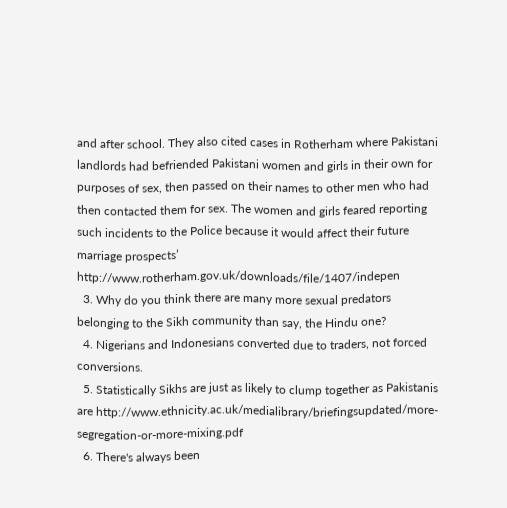and after school. They also cited cases in Rotherham where Pakistani landlords had befriended Pakistani women and girls in their own for purposes of sex, then passed on their names to other men who had then contacted them for sex. The women and girls feared reporting such incidents to the Police because it would affect their future marriage prospects’ http://www.rotherham.gov.uk/downloads/file/1407/indepen
  3. Why do you think there are many more sexual predators belonging to the Sikh community than say, the Hindu one?
  4. Nigerians and Indonesians converted due to traders, not forced conversions.
  5. Statistically Sikhs are just as likely to clump together as Pakistanis are http://www.ethnicity.ac.uk/medialibrary/briefingsupdated/more-segregation-or-more-mixing.pdf
  6. There's always been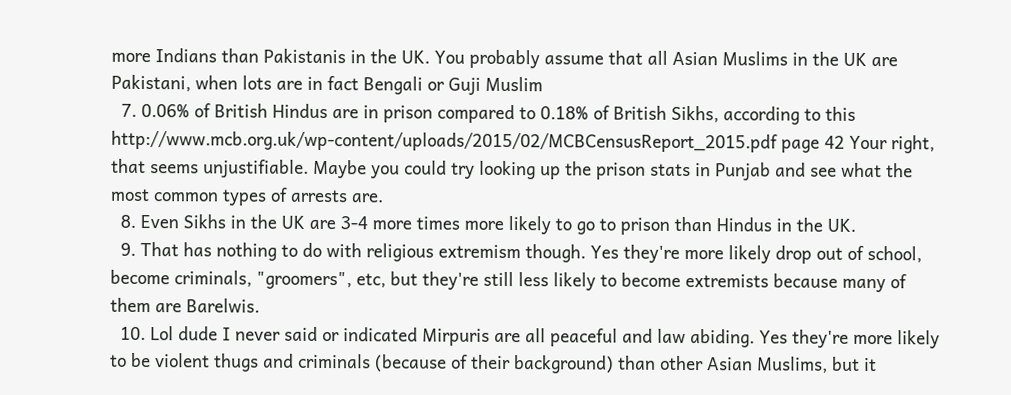more Indians than Pakistanis in the UK. You probably assume that all Asian Muslims in the UK are Pakistani, when lots are in fact Bengali or Guji Muslim
  7. 0.06% of British Hindus are in prison compared to 0.18% of British Sikhs, according to this http://www.mcb.org.uk/wp-content/uploads/2015/02/MCBCensusReport_2015.pdf page 42 Your right, that seems unjustifiable. Maybe you could try looking up the prison stats in Punjab and see what the most common types of arrests are.
  8. Even Sikhs in the UK are 3-4 more times more likely to go to prison than Hindus in the UK.
  9. That has nothing to do with religious extremism though. Yes they're more likely drop out of school, become criminals, "groomers", etc, but they're still less likely to become extremists because many of them are Barelwis.
  10. Lol dude I never said or indicated Mirpuris are all peaceful and law abiding. Yes they're more likely to be violent thugs and criminals (because of their background) than other Asian Muslims, but it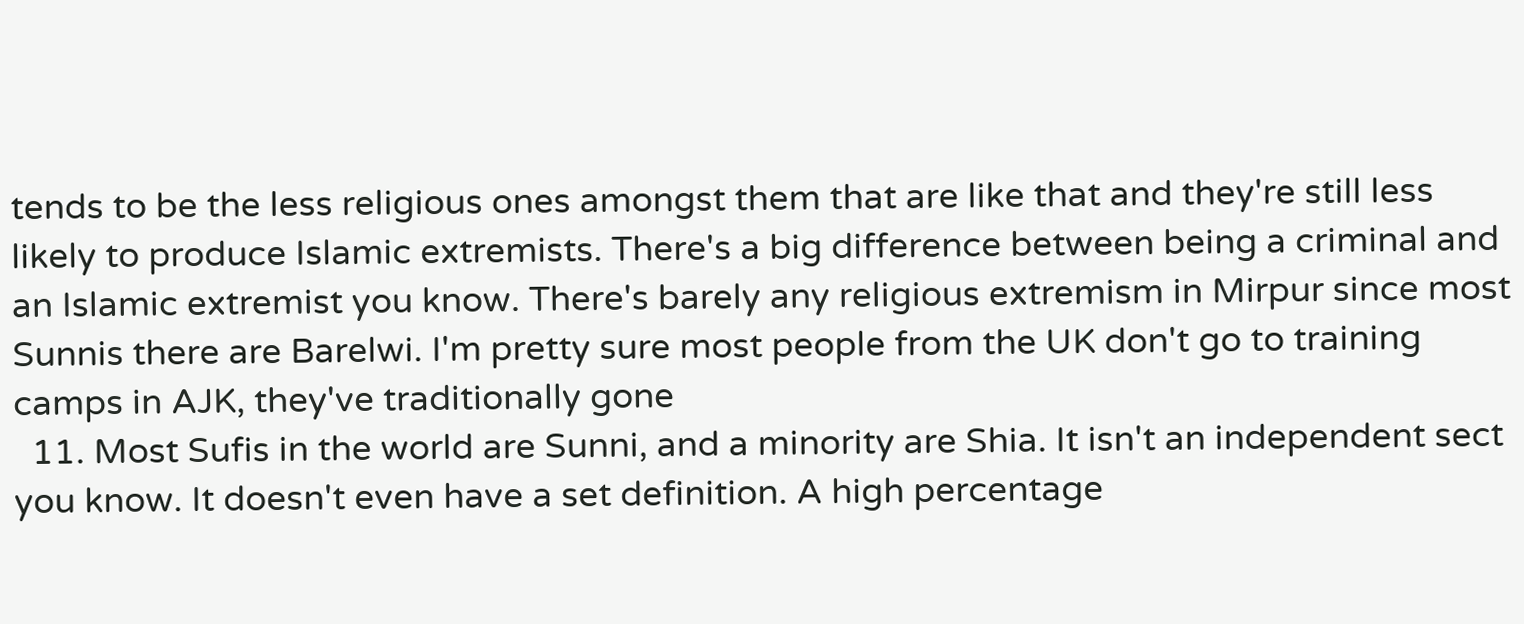tends to be the less religious ones amongst them that are like that and they're still less likely to produce Islamic extremists. There's a big difference between being a criminal and an Islamic extremist you know. There's barely any religious extremism in Mirpur since most Sunnis there are Barelwi. I'm pretty sure most people from the UK don't go to training camps in AJK, they've traditionally gone
  11. Most Sufis in the world are Sunni, and a minority are Shia. It isn't an independent sect you know. It doesn't even have a set definition. A high percentage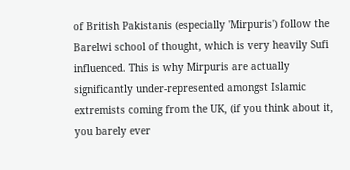of British Pakistanis (especially 'Mirpuris') follow the Barelwi school of thought, which is very heavily Sufi influenced. This is why Mirpuris are actually significantly under-represented amongst Islamic extremists coming from the UK, (if you think about it, you barely ever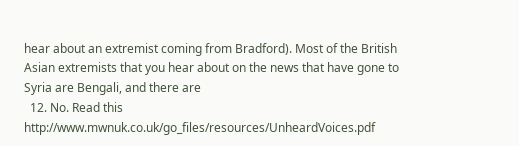hear about an extremist coming from Bradford). Most of the British Asian extremists that you hear about on the news that have gone to Syria are Bengali, and there are
  12. No. Read this http://www.mwnuk.co.uk/go_files/resources/UnheardVoices.pdf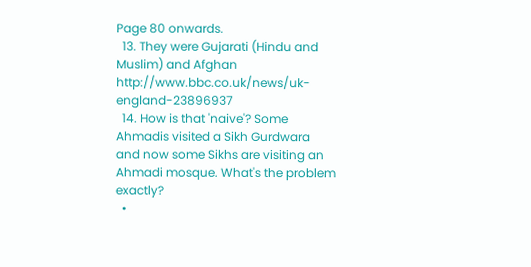Page 80 onwards.
  13. They were Gujarati (Hindu and Muslim) and Afghan http://www.bbc.co.uk/news/uk-england-23896937
  14. How is that 'naive'? Some Ahmadis visited a Sikh Gurdwara and now some Sikhs are visiting an Ahmadi mosque. What's the problem exactly?
  •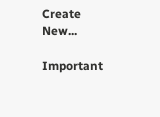Create New...

Important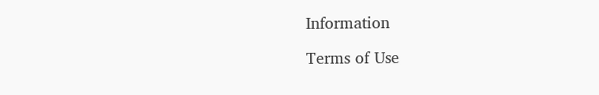Information

Terms of Use